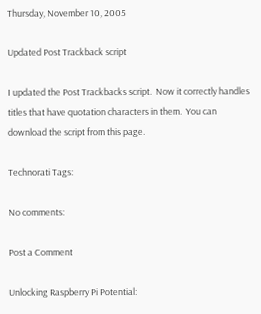Thursday, November 10, 2005

Updated Post Trackback script

I updated the Post Trackbacks script.  Now it correctly handles titles that have quotation characters in them.  You can download the script from this page.

Technorati Tags:

No comments:

Post a Comment

Unlocking Raspberry Pi Potential: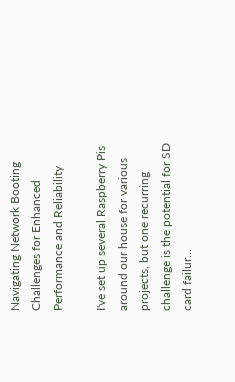Navigating Network Booting Challenges for Enhanced Performance and Reliability

I've set up several Raspberry Pis around our house for various projects, but one recurring challenge is the potential for SD card failur...